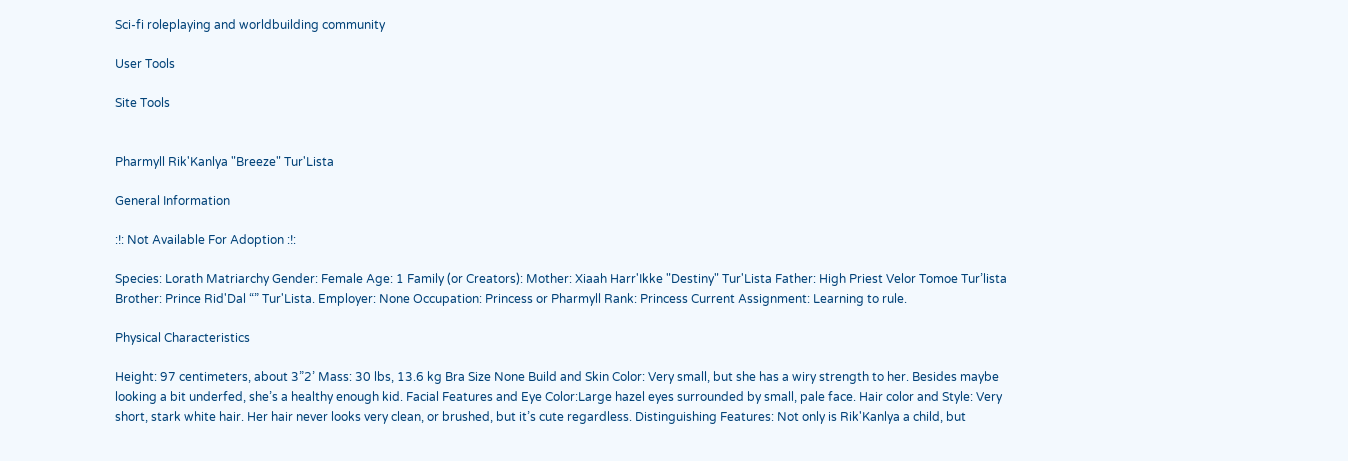Sci-fi roleplaying and worldbuilding community

User Tools

Site Tools


Pharmyll Rik'Kanlya "Breeze" Tur'Lista

General Information

:!: Not Available For Adoption :!:

Species: Lorath Matriarchy Gender: Female Age: 1 Family (or Creators): Mother: Xiaah Harr'Ikke "Destiny" Tur'Lista Father: High Priest Velor Tomoe Tur’lista Brother: Prince Rid'Dal “” Tur'Lista. Employer: None Occupation: Princess or Pharmyll Rank: Princess Current Assignment: Learning to rule.

Physical Characteristics

Height: 97 centimeters, about 3”2’ Mass: 30 lbs, 13.6 kg Bra Size None Build and Skin Color: Very small, but she has a wiry strength to her. Besides maybe looking a bit underfed, she’s a healthy enough kid. Facial Features and Eye Color:Large hazel eyes surrounded by small, pale face. Hair color and Style: Very short, stark white hair. Her hair never looks very clean, or brushed, but it’s cute regardless. Distinguishing Features: Not only is Rik'Kanlya a child, but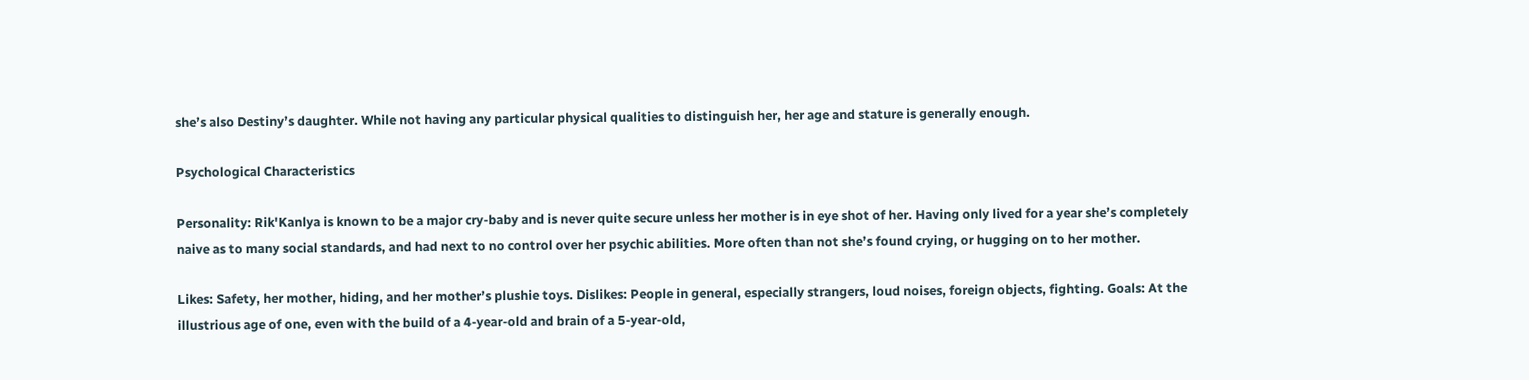she’s also Destiny’s daughter. While not having any particular physical qualities to distinguish her, her age and stature is generally enough.

Psychological Characteristics

Personality: Rik'Kanlya is known to be a major cry-baby and is never quite secure unless her mother is in eye shot of her. Having only lived for a year she’s completely naive as to many social standards, and had next to no control over her psychic abilities. More often than not she’s found crying, or hugging on to her mother.

Likes: Safety, her mother, hiding, and her mother’s plushie toys. Dislikes: People in general, especially strangers, loud noises, foreign objects, fighting. Goals: At the illustrious age of one, even with the build of a 4-year-old and brain of a 5-year-old,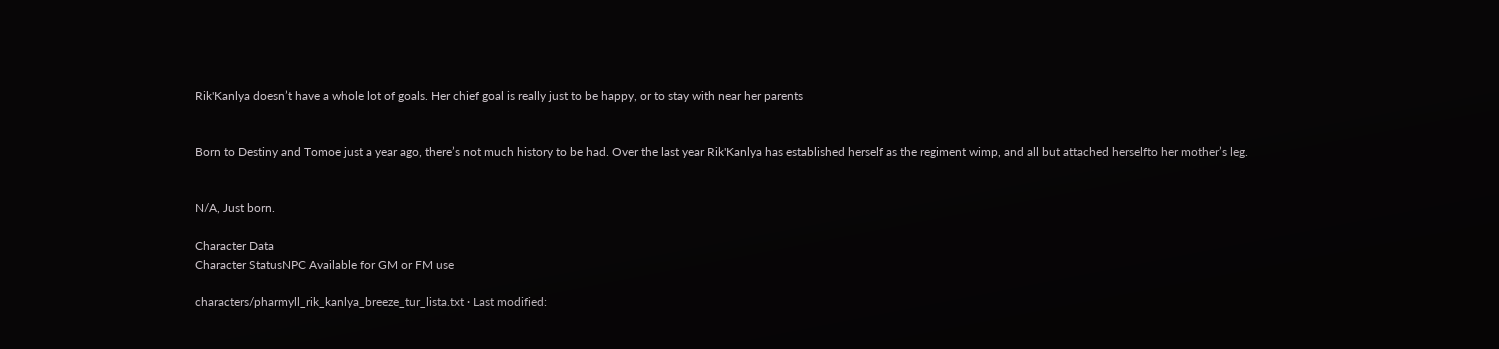Rik'Kanlya doesn’t have a whole lot of goals. Her chief goal is really just to be happy, or to stay with near her parents


Born to Destiny and Tomoe just a year ago, there’s not much history to be had. Over the last year Rik'Kanlya has established herself as the regiment wimp, and all but attached herselfto her mother’s leg.


N/A, Just born.

Character Data
Character StatusNPC Available for GM or FM use

characters/pharmyll_rik_kanlya_breeze_tur_lista.txt · Last modified: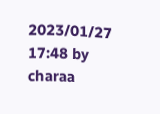2023/01/27 17:48 by charaa